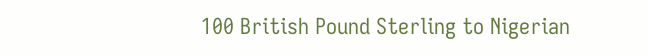100 British Pound Sterling to Nigerian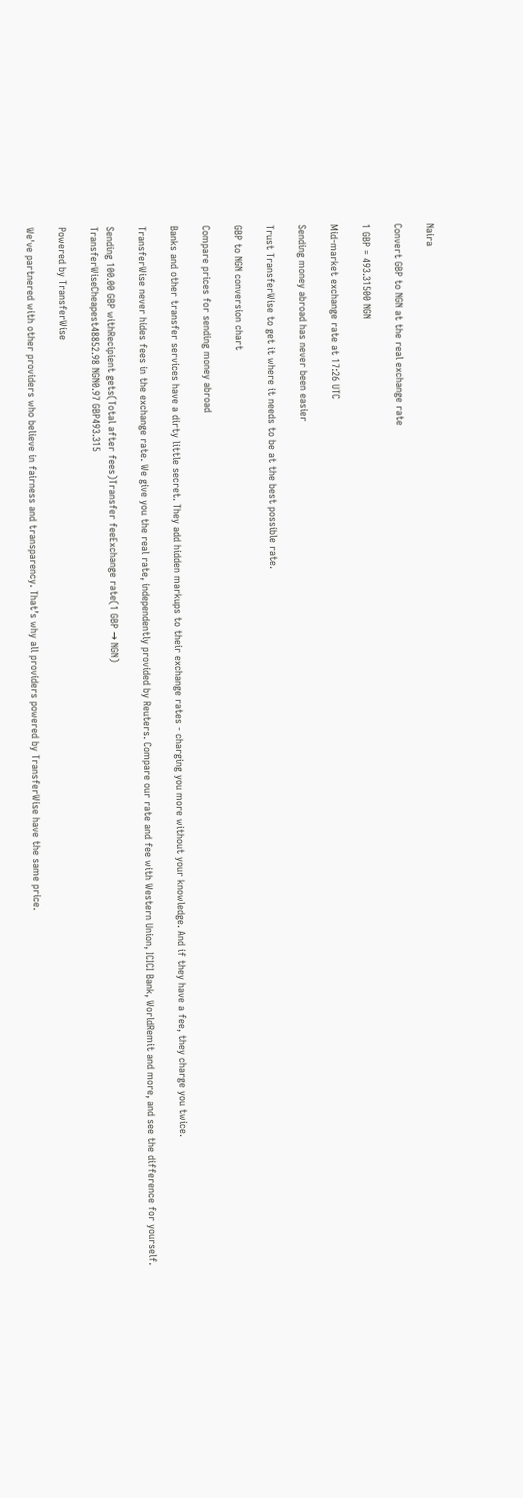Naira

Convert GBP to NGN at the real exchange rate

1 GBP = 493.31500 NGN

Mid-market exchange rate at 17:26 UTC

Sending money abroad has never been easier

Trust TransferWise to get it where it needs to be at the best possible rate.

GBP to NGN conversion chart

Compare prices for sending money abroad

Banks and other transfer services have a dirty little secret. They add hidden markups to their exchange rates - charging you more without your knowledge. And if they have a fee, they charge you twice.

TransferWise never hides fees in the exchange rate. We give you the real rate, independently provided by Reuters. Compare our rate and fee with Western Union, ICICI Bank, WorldRemit and more, and see the difference for yourself.

Sending 100.00 GBP withRecipient gets(Total after fees)Transfer feeExchange rate(1 GBP → NGN)
TransferWiseCheapest48852.98 NGN0.97 GBP493.315

Powered by TransferWise

We've partnered with other providers who believe in fairness and transparency. That’s why all providers powered by TransferWise have the same price.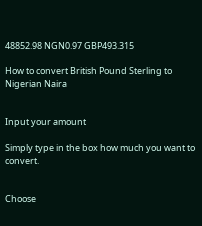48852.98 NGN0.97 GBP493.315

How to convert British Pound Sterling to Nigerian Naira


Input your amount

Simply type in the box how much you want to convert.


Choose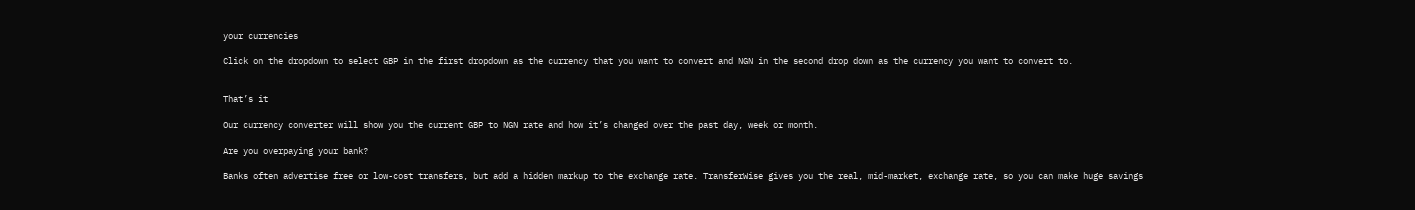your currencies

Click on the dropdown to select GBP in the first dropdown as the currency that you want to convert and NGN in the second drop down as the currency you want to convert to.


That’s it

Our currency converter will show you the current GBP to NGN rate and how it’s changed over the past day, week or month.

Are you overpaying your bank?

Banks often advertise free or low-cost transfers, but add a hidden markup to the exchange rate. TransferWise gives you the real, mid-market, exchange rate, so you can make huge savings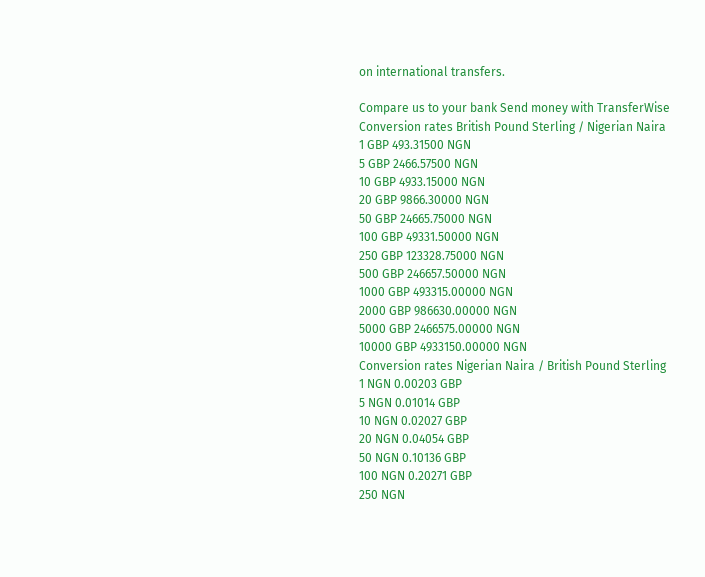on international transfers.

Compare us to your bank Send money with TransferWise
Conversion rates British Pound Sterling / Nigerian Naira
1 GBP 493.31500 NGN
5 GBP 2466.57500 NGN
10 GBP 4933.15000 NGN
20 GBP 9866.30000 NGN
50 GBP 24665.75000 NGN
100 GBP 49331.50000 NGN
250 GBP 123328.75000 NGN
500 GBP 246657.50000 NGN
1000 GBP 493315.00000 NGN
2000 GBP 986630.00000 NGN
5000 GBP 2466575.00000 NGN
10000 GBP 4933150.00000 NGN
Conversion rates Nigerian Naira / British Pound Sterling
1 NGN 0.00203 GBP
5 NGN 0.01014 GBP
10 NGN 0.02027 GBP
20 NGN 0.04054 GBP
50 NGN 0.10136 GBP
100 NGN 0.20271 GBP
250 NGN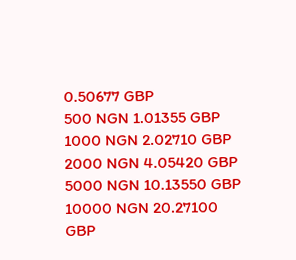0.50677 GBP
500 NGN 1.01355 GBP
1000 NGN 2.02710 GBP
2000 NGN 4.05420 GBP
5000 NGN 10.13550 GBP
10000 NGN 20.27100 GBP